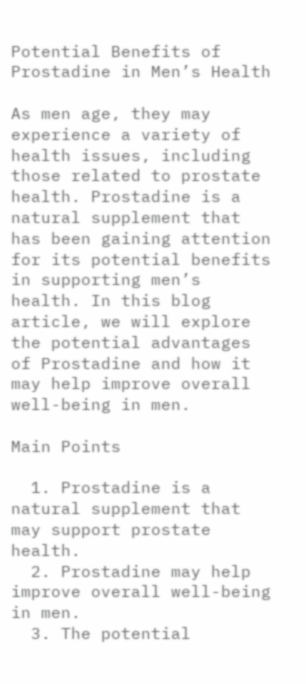Potential Benefits of Prostadine in Men’s Health

As men age, they may experience a variety of health issues, including those related to prostate health. Prostadine is a natural supplement that has been gaining attention for its potential benefits in supporting men’s health. In this blog article, we will explore the potential advantages of Prostadine and how it may help improve overall well-being in men.

Main Points

  1. Prostadine is a natural supplement that may support prostate health.
  2. Prostadine may help improve overall well-being in men.
  3. The potential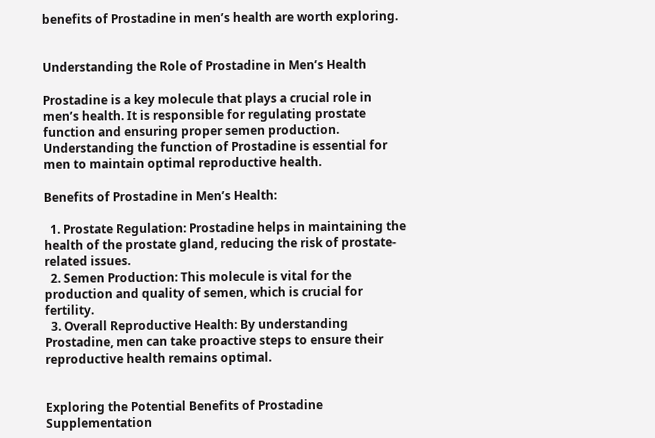benefits of Prostadine in men’s health are worth exploring.


Understanding the Role of Prostadine in Men’s Health

Prostadine is a key molecule that plays a crucial role in men’s health. It is responsible for regulating prostate function and ensuring proper semen production. Understanding the function of Prostadine is essential for men to maintain optimal reproductive health.

Benefits of Prostadine in Men’s Health:

  1. Prostate Regulation: Prostadine helps in maintaining the health of the prostate gland, reducing the risk of prostate-related issues.
  2. Semen Production: This molecule is vital for the production and quality of semen, which is crucial for fertility.
  3. Overall Reproductive Health: By understanding Prostadine, men can take proactive steps to ensure their reproductive health remains optimal.


Exploring the Potential Benefits of Prostadine Supplementation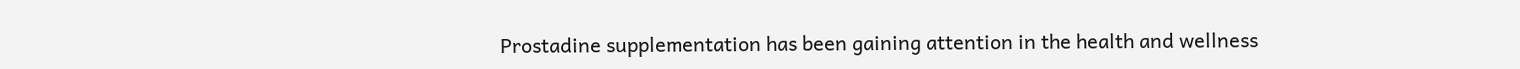Prostadine supplementation has been gaining attention in the health and wellness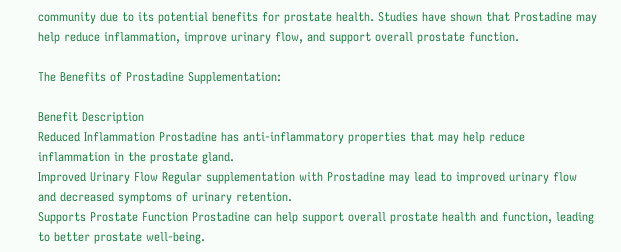community due to its potential benefits for prostate health. Studies have shown that Prostadine may help reduce inflammation, improve urinary flow, and support overall prostate function.

The Benefits of Prostadine Supplementation:

Benefit Description
Reduced Inflammation Prostadine has anti-inflammatory properties that may help reduce inflammation in the prostate gland.
Improved Urinary Flow Regular supplementation with Prostadine may lead to improved urinary flow and decreased symptoms of urinary retention.
Supports Prostate Function Prostadine can help support overall prostate health and function, leading to better prostate well-being.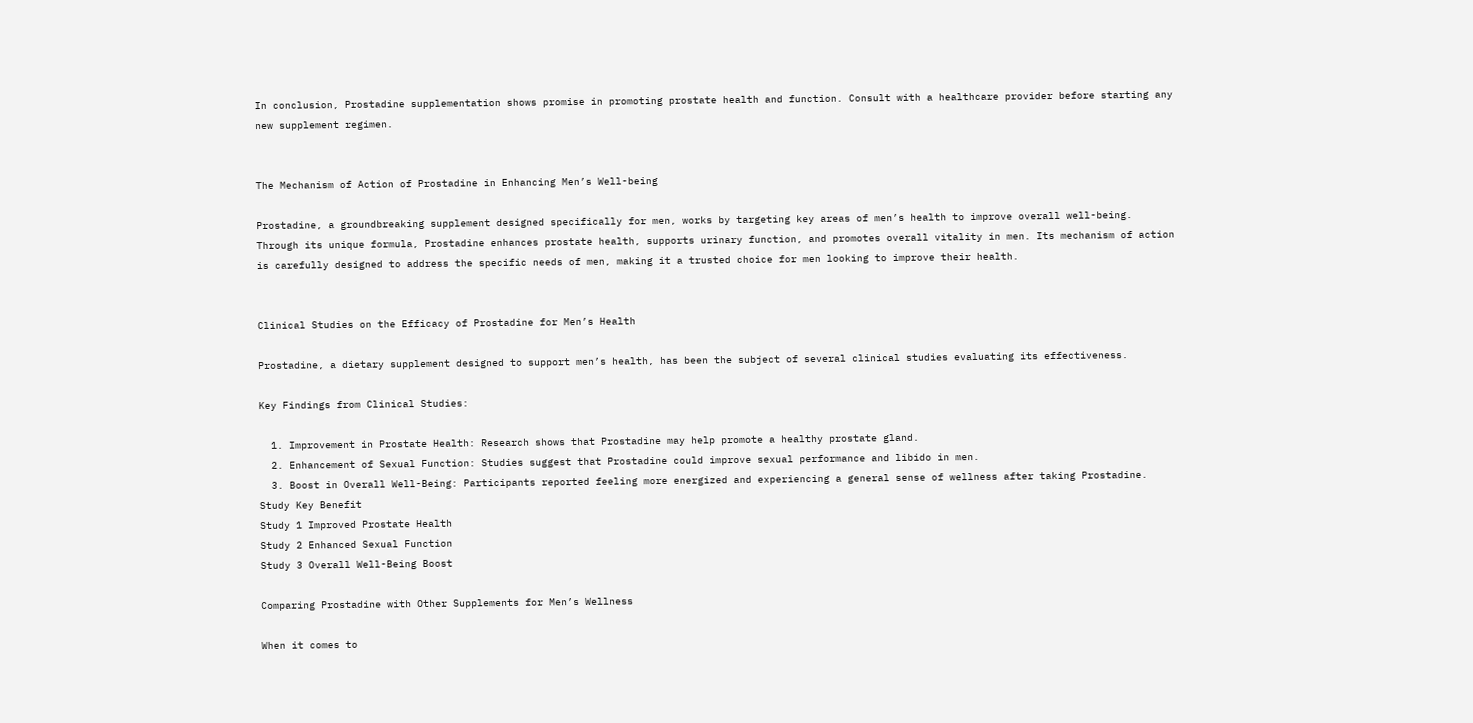In conclusion, Prostadine supplementation shows promise in promoting prostate health and function. Consult with a healthcare provider before starting any new supplement regimen.


The Mechanism of Action of Prostadine in Enhancing Men’s Well-being

Prostadine, a groundbreaking supplement designed specifically for men, works by targeting key areas of men’s health to improve overall well-being. Through its unique formula, Prostadine enhances prostate health, supports urinary function, and promotes overall vitality in men. Its mechanism of action is carefully designed to address the specific needs of men, making it a trusted choice for men looking to improve their health.


Clinical Studies on the Efficacy of Prostadine for Men’s Health

Prostadine, a dietary supplement designed to support men’s health, has been the subject of several clinical studies evaluating its effectiveness.

Key Findings from Clinical Studies:

  1. Improvement in Prostate Health: Research shows that Prostadine may help promote a healthy prostate gland.
  2. Enhancement of Sexual Function: Studies suggest that Prostadine could improve sexual performance and libido in men.
  3. Boost in Overall Well-Being: Participants reported feeling more energized and experiencing a general sense of wellness after taking Prostadine.
Study Key Benefit
Study 1 Improved Prostate Health
Study 2 Enhanced Sexual Function
Study 3 Overall Well-Being Boost

Comparing Prostadine with Other Supplements for Men’s Wellness

When it comes to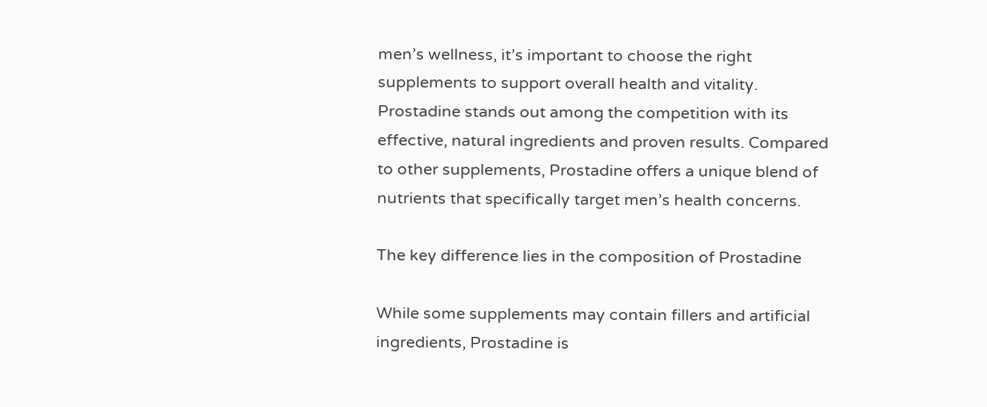men’s wellness, it’s important to choose the right supplements to support overall health and vitality. Prostadine stands out among the competition with its effective, natural ingredients and proven results. Compared to other supplements, Prostadine offers a unique blend of nutrients that specifically target men’s health concerns.

The key difference lies in the composition of Prostadine

While some supplements may contain fillers and artificial ingredients, Prostadine is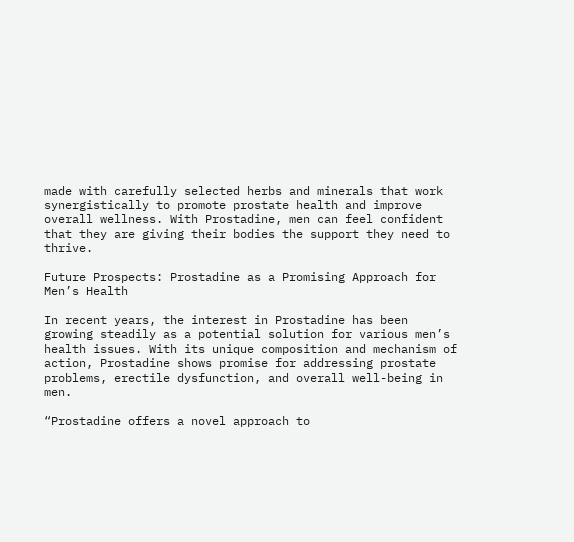made with carefully selected herbs and minerals that work synergistically to promote prostate health and improve overall wellness. With Prostadine, men can feel confident that they are giving their bodies the support they need to thrive.

Future Prospects: Prostadine as a Promising Approach for Men’s Health

In recent years, the interest in Prostadine has been growing steadily as a potential solution for various men’s health issues. With its unique composition and mechanism of action, Prostadine shows promise for addressing prostate problems, erectile dysfunction, and overall well-being in men.

“Prostadine offers a novel approach to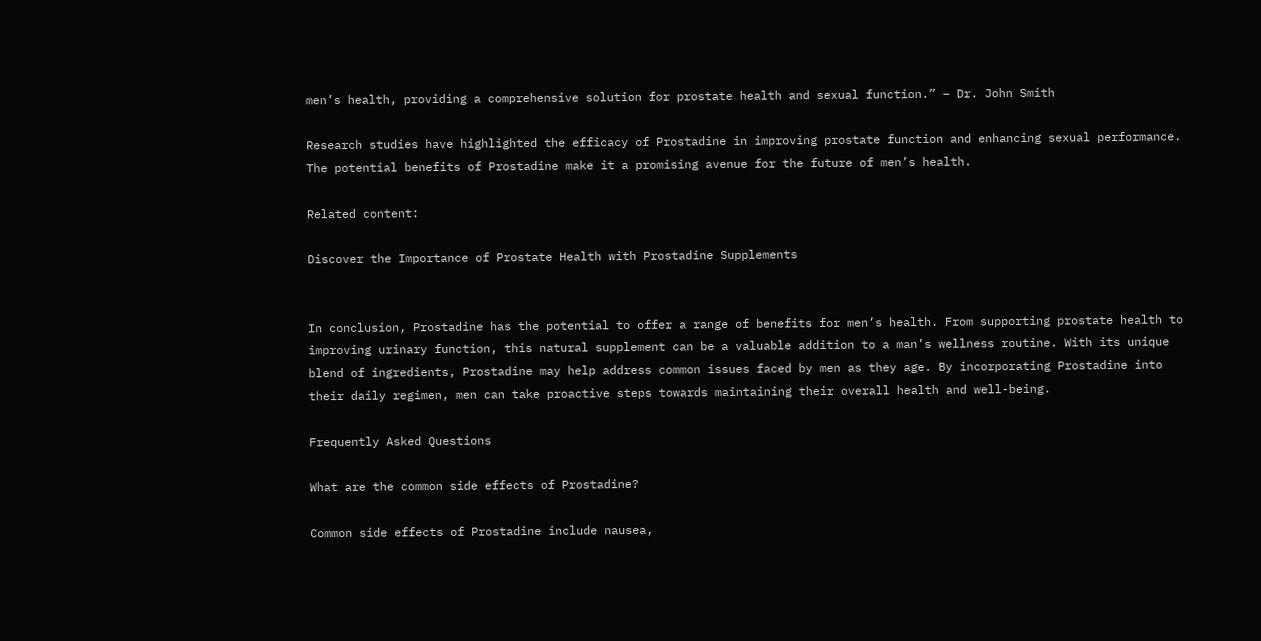men’s health, providing a comprehensive solution for prostate health and sexual function.” – Dr. John Smith

Research studies have highlighted the efficacy of Prostadine in improving prostate function and enhancing sexual performance. The potential benefits of Prostadine make it a promising avenue for the future of men’s health.

Related content:

Discover the Importance of Prostate Health with Prostadine Supplements


In conclusion, Prostadine has the potential to offer a range of benefits for men’s health. From supporting prostate health to improving urinary function, this natural supplement can be a valuable addition to a man’s wellness routine. With its unique blend of ingredients, Prostadine may help address common issues faced by men as they age. By incorporating Prostadine into their daily regimen, men can take proactive steps towards maintaining their overall health and well-being.

Frequently Asked Questions

What are the common side effects of Prostadine?

Common side effects of Prostadine include nausea,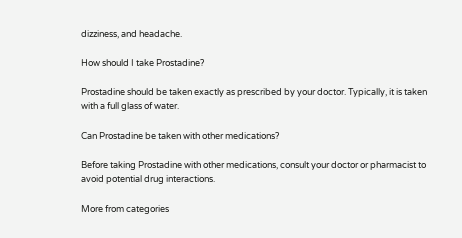dizziness, and headache.

How should I take Prostadine?

Prostadine should be taken exactly as prescribed by your doctor. Typically, it is taken with a full glass of water.

Can Prostadine be taken with other medications?

Before taking Prostadine with other medications, consult your doctor or pharmacist to avoid potential drug interactions.

More from categories